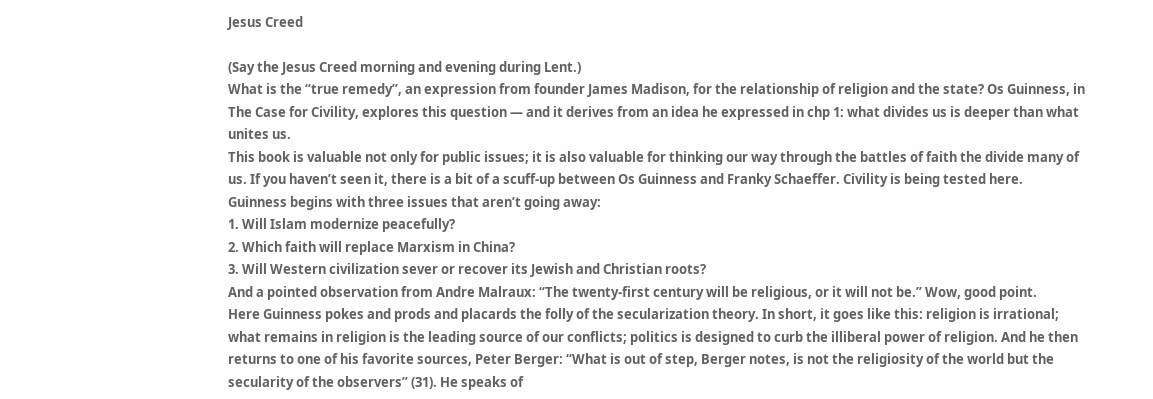Jesus Creed

(Say the Jesus Creed morning and evening during Lent.)
What is the “true remedy”, an expression from founder James Madison, for the relationship of religion and the state? Os Guinness, in The Case for Civility, explores this question — and it derives from an idea he expressed in chp 1: what divides us is deeper than what unites us.
This book is valuable not only for public issues; it is also valuable for thinking our way through the battles of faith the divide many of us. If you haven’t seen it, there is a bit of a scuff-up between Os Guinness and Franky Schaeffer. Civility is being tested here.
Guinness begins with three issues that aren’t going away:
1. Will Islam modernize peacefully?
2. Which faith will replace Marxism in China?
3. Will Western civilization sever or recover its Jewish and Christian roots?
And a pointed observation from Andre Malraux: “The twenty-first century will be religious, or it will not be.” Wow, good point.
Here Guinness pokes and prods and placards the folly of the secularization theory. In short, it goes like this: religion is irrational; what remains in religion is the leading source of our conflicts; politics is designed to curb the illiberal power of religion. And he then returns to one of his favorite sources, Peter Berger: “What is out of step, Berger notes, is not the religiosity of the world but the secularity of the observers” (31). He speaks of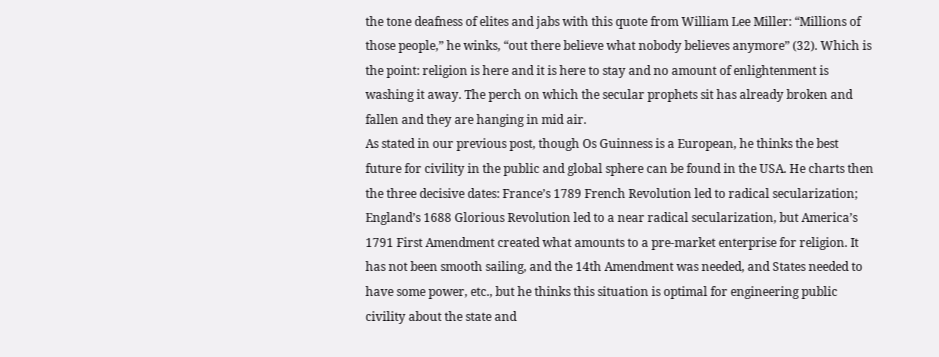the tone deafness of elites and jabs with this quote from William Lee Miller: “Millions of those people,” he winks, “out there believe what nobody believes anymore” (32). Which is the point: religion is here and it is here to stay and no amount of enlightenment is washing it away. The perch on which the secular prophets sit has already broken and fallen and they are hanging in mid air.
As stated in our previous post, though Os Guinness is a European, he thinks the best future for civility in the public and global sphere can be found in the USA. He charts then the three decisive dates: France’s 1789 French Revolution led to radical secularization; England’s 1688 Glorious Revolution led to a near radical secularization, but America’s 1791 First Amendment created what amounts to a pre-market enterprise for religion. It has not been smooth sailing, and the 14th Amendment was needed, and States needed to have some power, etc., but he thinks this situation is optimal for engineering public civility about the state and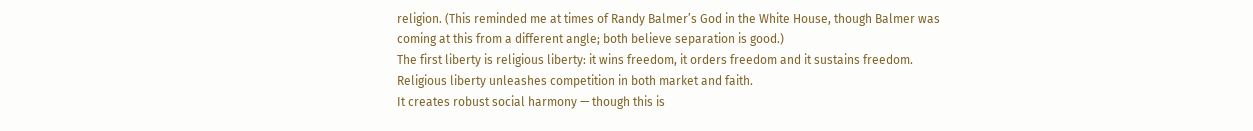religion. (This reminded me at times of Randy Balmer’s God in the White House, though Balmer was coming at this from a different angle; both believe separation is good.)
The first liberty is religious liberty: it wins freedom, it orders freedom and it sustains freedom.
Religious liberty unleashes competition in both market and faith.
It creates robust social harmony — though this is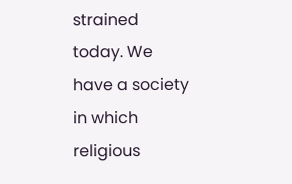strained today. We have a society in which religious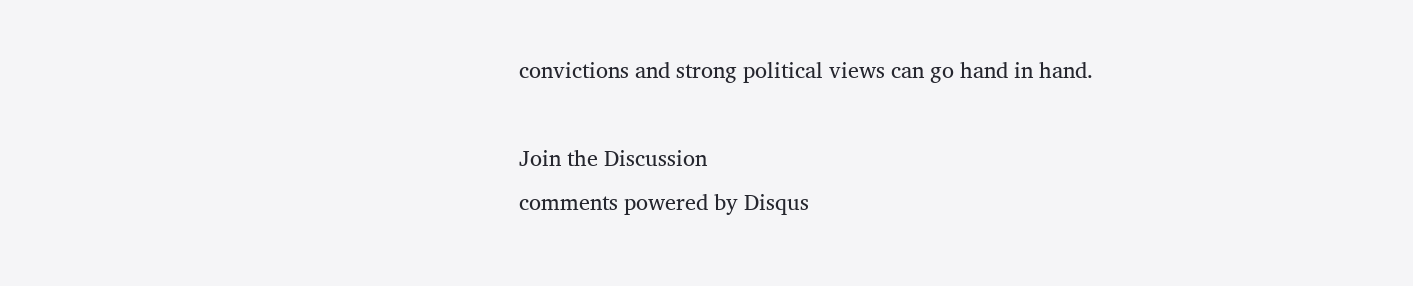convictions and strong political views can go hand in hand.

Join the Discussion
comments powered by Disqus